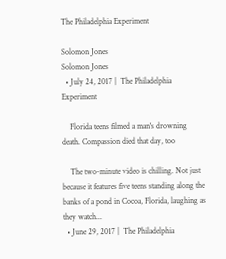The Philadelphia Experiment

Solomon Jones
Solomon Jones
  • July 24, 2017 |  The Philadelphia Experiment

    Florida teens filmed a man's drowning death. Compassion died that day, too

    The two-minute video is chilling. Not just because it features five teens standing along the banks of a pond in Cocoa, Florida, laughing as they watch...
  • June 29, 2017 |  The Philadelphia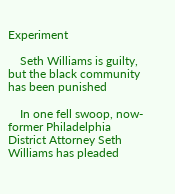Experiment

    Seth Williams is guilty, but the black community has been punished

    In one fell swoop, now-former Philadelphia District Attorney Seth Williams has pleaded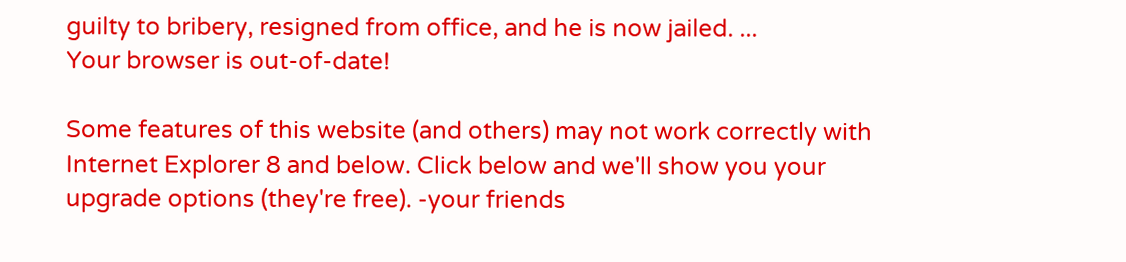guilty to bribery, resigned from office, and he is now jailed. ...
Your browser is out-of-date!

Some features of this website (and others) may not work correctly with Internet Explorer 8 and below. Click below and we'll show you your upgrade options (they're free). -your friends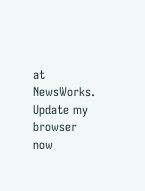at NewsWorks. Update my browser now